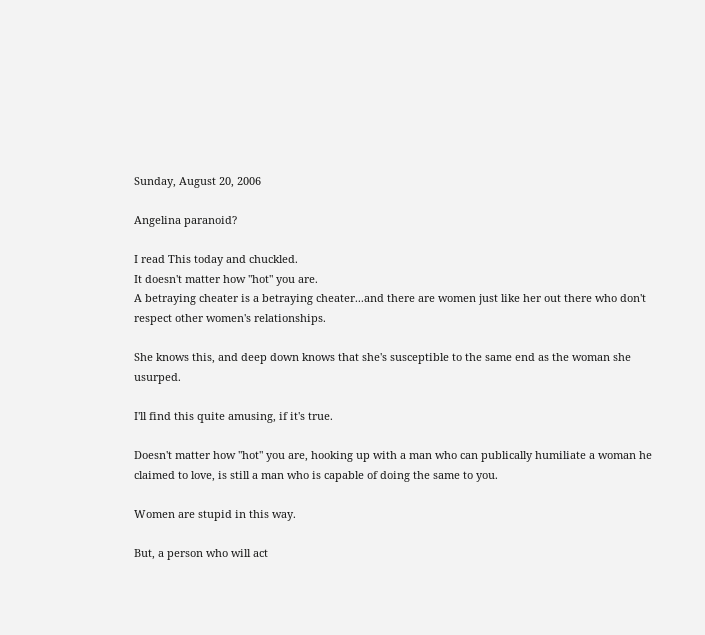Sunday, August 20, 2006

Angelina paranoid?

I read This today and chuckled.
It doesn't matter how "hot" you are.
A betraying cheater is a betraying cheater...and there are women just like her out there who don't respect other women's relationships.

She knows this, and deep down knows that she's susceptible to the same end as the woman she usurped.

I'll find this quite amusing, if it's true.

Doesn't matter how "hot" you are, hooking up with a man who can publically humiliate a woman he claimed to love, is still a man who is capable of doing the same to you.

Women are stupid in this way.

But, a person who will act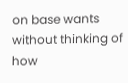on base wants without thinking of how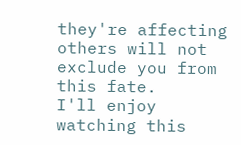they're affecting others will not exclude you from this fate.
I'll enjoy watching this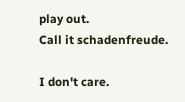play out.
Call it schadenfreude.

I don't care.